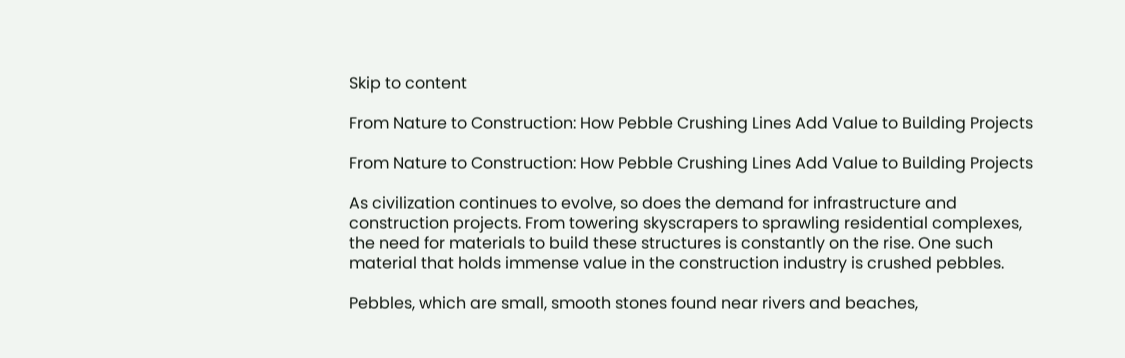Skip to content

From Nature to Construction: How Pebble Crushing Lines Add Value to Building Projects

From Nature to Construction: How Pebble Crushing Lines Add Value to Building Projects

As civilization continues to evolve, so does the demand for infrastructure and construction projects. From towering skyscrapers to sprawling residential complexes, the need for materials to build these structures is constantly on the rise. One such material that holds immense value in the construction industry is crushed pebbles.

Pebbles, which are small, smooth stones found near rivers and beaches,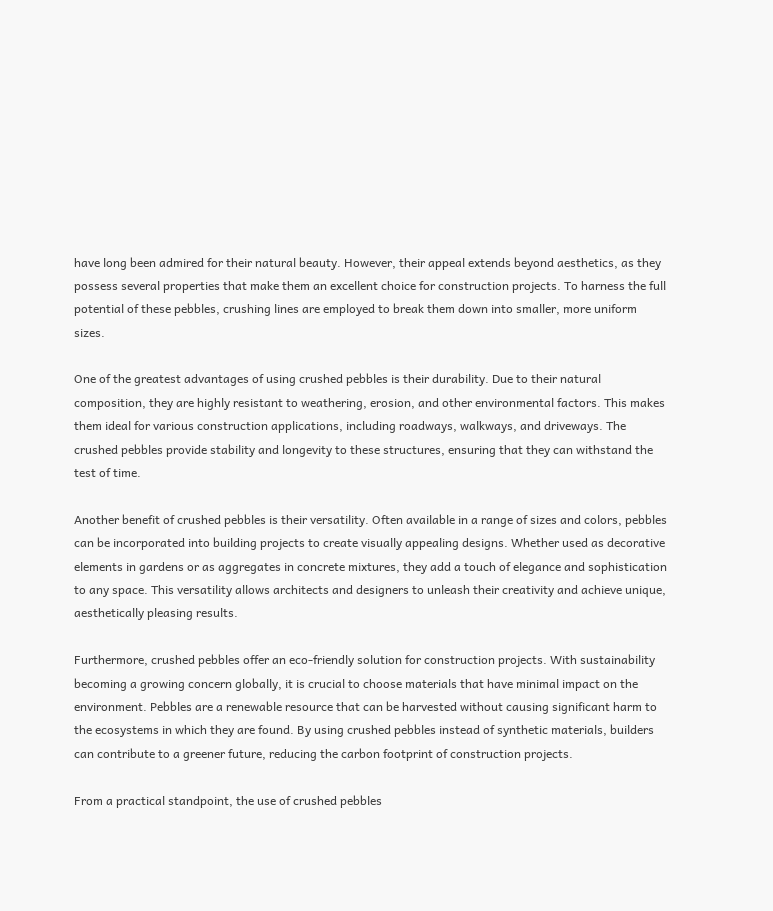have long been admired for their natural beauty. However, their appeal extends beyond aesthetics, as they possess several properties that make them an excellent choice for construction projects. To harness the full potential of these pebbles, crushing lines are employed to break them down into smaller, more uniform sizes.

One of the greatest advantages of using crushed pebbles is their durability. Due to their natural composition, they are highly resistant to weathering, erosion, and other environmental factors. This makes them ideal for various construction applications, including roadways, walkways, and driveways. The crushed pebbles provide stability and longevity to these structures, ensuring that they can withstand the test of time.

Another benefit of crushed pebbles is their versatility. Often available in a range of sizes and colors, pebbles can be incorporated into building projects to create visually appealing designs. Whether used as decorative elements in gardens or as aggregates in concrete mixtures, they add a touch of elegance and sophistication to any space. This versatility allows architects and designers to unleash their creativity and achieve unique, aesthetically pleasing results.

Furthermore, crushed pebbles offer an eco-friendly solution for construction projects. With sustainability becoming a growing concern globally, it is crucial to choose materials that have minimal impact on the environment. Pebbles are a renewable resource that can be harvested without causing significant harm to the ecosystems in which they are found. By using crushed pebbles instead of synthetic materials, builders can contribute to a greener future, reducing the carbon footprint of construction projects.

From a practical standpoint, the use of crushed pebbles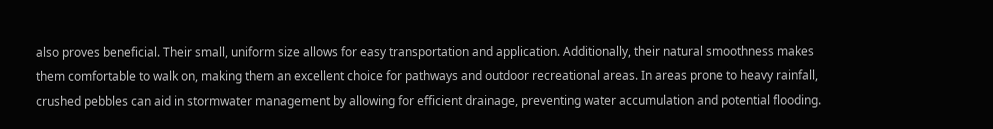also proves beneficial. Their small, uniform size allows for easy transportation and application. Additionally, their natural smoothness makes them comfortable to walk on, making them an excellent choice for pathways and outdoor recreational areas. In areas prone to heavy rainfall, crushed pebbles can aid in stormwater management by allowing for efficient drainage, preventing water accumulation and potential flooding.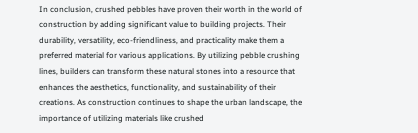In conclusion, crushed pebbles have proven their worth in the world of construction by adding significant value to building projects. Their durability, versatility, eco-friendliness, and practicality make them a preferred material for various applications. By utilizing pebble crushing lines, builders can transform these natural stones into a resource that enhances the aesthetics, functionality, and sustainability of their creations. As construction continues to shape the urban landscape, the importance of utilizing materials like crushed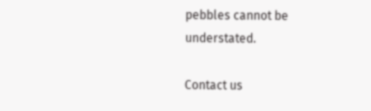pebbles cannot be understated.

Contact us